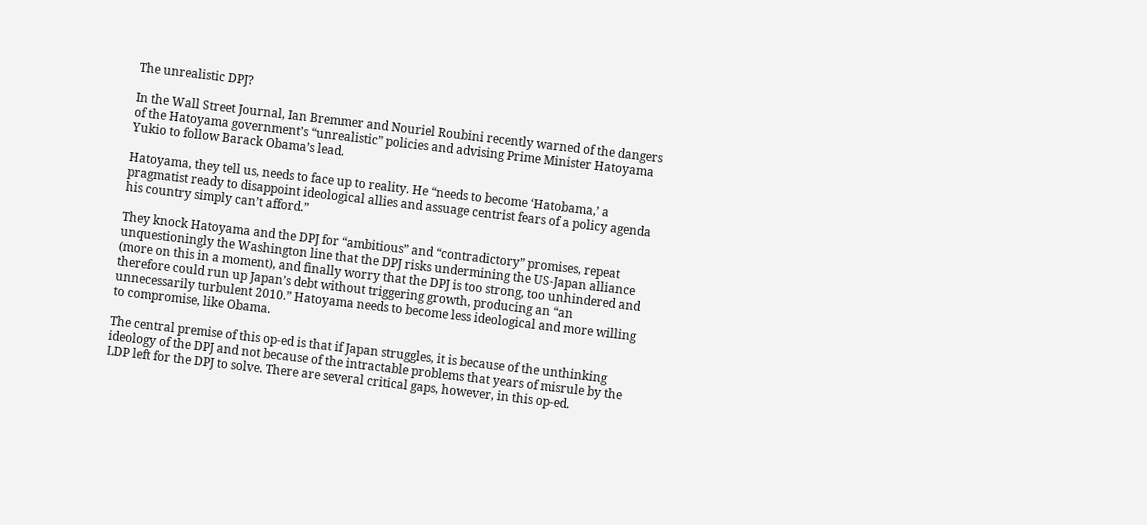The unrealistic DPJ?

In the Wall Street Journal, Ian Bremmer and Nouriel Roubini recently warned of the dangers of the Hatoyama government’s “unrealistic” policies and advising Prime Minister Hatoyama Yukio to follow Barack Obama’s lead.

Hatoyama, they tell us, needs to face up to reality. He “needs to become ‘Hatobama,’ a pragmatist ready to disappoint ideological allies and assuage centrist fears of a policy agenda his country simply can’t afford.”

They knock Hatoyama and the DPJ for “ambitious” and “contradictory” promises, repeat unquestioningly the Washington line that the DPJ risks undermining the US-Japan alliance (more on this in a moment), and finally worry that the DPJ is too strong, too unhindered and therefore could run up Japan’s debt without triggering growth, producing an “an unnecessarily turbulent 2010.” Hatoyama needs to become less ideological and more willing to compromise, like Obama.

The central premise of this op-ed is that if Japan struggles, it is because of the unthinking ideology of the DPJ and not because of the intractable problems that years of misrule by the LDP left for the DPJ to solve. There are several critical gaps, however, in this op-ed.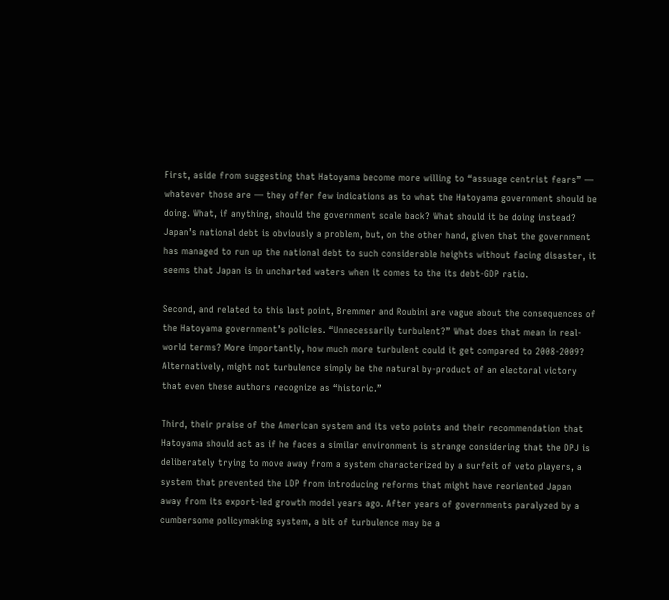First, aside from suggesting that Hatoyama become more willing to “assuage centrist fears” — whatever those are — they offer few indications as to what the Hatoyama government should be doing. What, if anything, should the government scale back? What should it be doing instead? Japan’s national debt is obviously a problem, but, on the other hand, given that the government has managed to run up the national debt to such considerable heights without facing disaster, it seems that Japan is in uncharted waters when it comes to the its debt-GDP ratio.

Second, and related to this last point, Bremmer and Roubini are vague about the consequences of the Hatoyama government’s policies. “Unnecessarily turbulent?” What does that mean in real-world terms? More importantly, how much more turbulent could it get compared to 2008-2009? Alternatively, might not turbulence simply be the natural by-product of an electoral victory that even these authors recognize as “historic.”

Third, their praise of the American system and its veto points and their recommendation that Hatoyama should act as if he faces a similar environment is strange considering that the DPJ is deliberately trying to move away from a system characterized by a surfeit of veto players, a system that prevented the LDP from introducing reforms that might have reoriented Japan away from its export-led growth model years ago. After years of governments paralyzed by a cumbersome policymaking system, a bit of turbulence may be a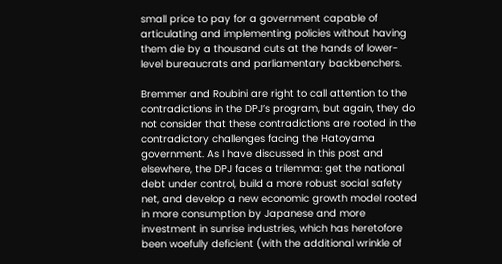small price to pay for a government capable of articulating and implementing policies without having them die by a thousand cuts at the hands of lower-level bureaucrats and parliamentary backbenchers.

Bremmer and Roubini are right to call attention to the contradictions in the DPJ’s program, but again, they do not consider that these contradictions are rooted in the contradictory challenges facing the Hatoyama government. As I have discussed in this post and elsewhere, the DPJ faces a trilemma: get the national debt under control, build a more robust social safety net, and develop a new economic growth model rooted in more consumption by Japanese and more investment in sunrise industries, which has heretofore been woefully deficient (with the additional wrinkle of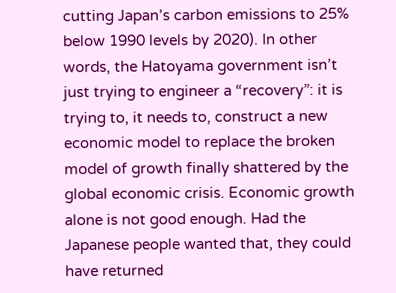cutting Japan’s carbon emissions to 25% below 1990 levels by 2020). In other words, the Hatoyama government isn’t just trying to engineer a “recovery”: it is trying to, it needs to, construct a new economic model to replace the broken model of growth finally shattered by the global economic crisis. Economic growth alone is not good enough. Had the Japanese people wanted that, they could have returned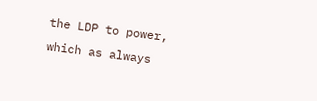the LDP to power, which as always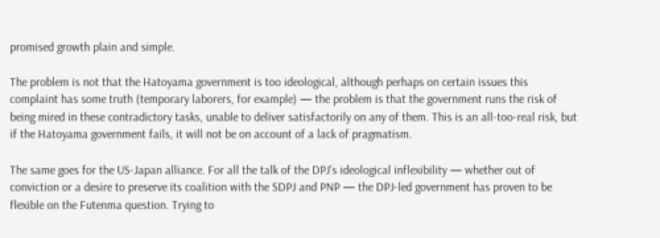promised growth plain and simple.

The problem is not that the Hatoyama government is too ideological, although perhaps on certain issues this complaint has some truth (temporary laborers, for example) — the problem is that the government runs the risk of being mired in these contradictory tasks, unable to deliver satisfactorily on any of them. This is an all-too-real risk, but if the Hatoyama government fails, it will not be on account of a lack of pragmatism.

The same goes for the US-Japan alliance. For all the talk of the DPJ’s ideological inflexibility — whether out of conviction or a desire to preserve its coalition with the SDPJ and PNP — the DPJ-led government has proven to be flexible on the Futenma question. Trying to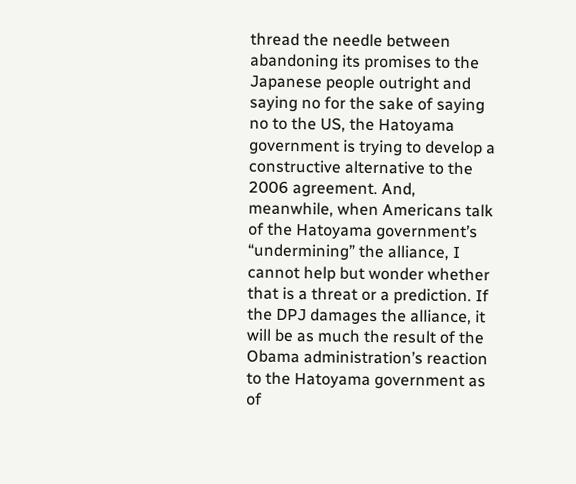thread the needle between abandoning its promises to the Japanese people outright and saying no for the sake of saying no to the US, the Hatoyama government is trying to develop a constructive alternative to the 2006 agreement. And, meanwhile, when Americans talk of the Hatoyama government’s “undermining” the alliance, I cannot help but wonder whether that is a threat or a prediction. If the DPJ damages the alliance, it will be as much the result of the Obama administration’s reaction to the Hatoyama government as of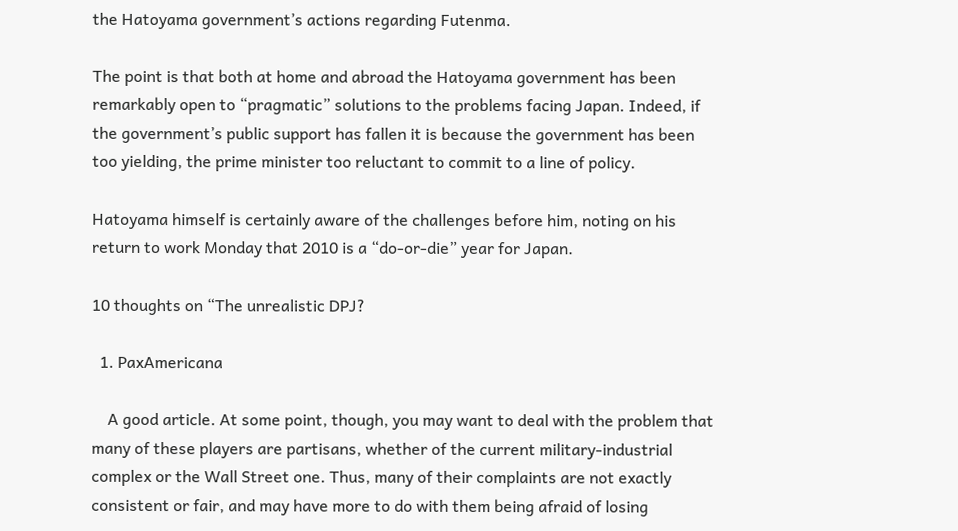the Hatoyama government’s actions regarding Futenma.

The point is that both at home and abroad the Hatoyama government has been remarkably open to “pragmatic” solutions to the problems facing Japan. Indeed, if the government’s public support has fallen it is because the government has been too yielding, the prime minister too reluctant to commit to a line of policy.

Hatoyama himself is certainly aware of the challenges before him, noting on his return to work Monday that 2010 is a “do-or-die” year for Japan.

10 thoughts on “The unrealistic DPJ?

  1. PaxAmericana

    A good article. At some point, though, you may want to deal with the problem that many of these players are partisans, whether of the current military-industrial complex or the Wall Street one. Thus, many of their complaints are not exactly consistent or fair, and may have more to do with them being afraid of losing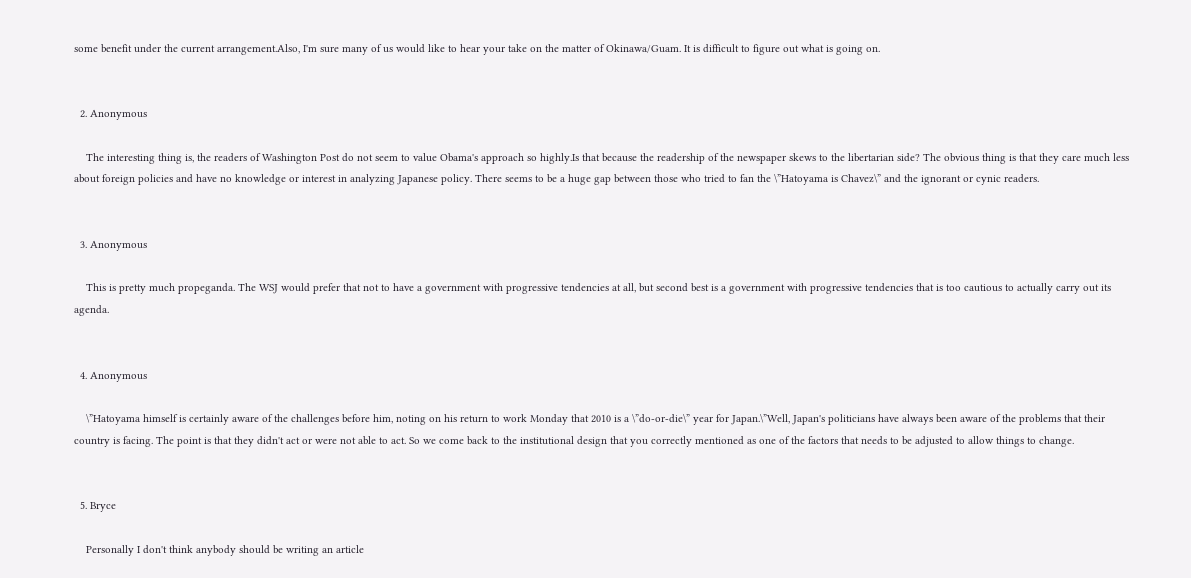some benefit under the current arrangement.Also, I'm sure many of us would like to hear your take on the matter of Okinawa/Guam. It is difficult to figure out what is going on.


  2. Anonymous

    The interesting thing is, the readers of Washington Post do not seem to value Obama's approach so highly.Is that because the readership of the newspaper skews to the libertarian side? The obvious thing is that they care much less about foreign policies and have no knowledge or interest in analyzing Japanese policy. There seems to be a huge gap between those who tried to fan the \”Hatoyama is Chavez\” and the ignorant or cynic readers.


  3. Anonymous

    This is pretty much propeganda. The WSJ would prefer that not to have a government with progressive tendencies at all, but second best is a government with progressive tendencies that is too cautious to actually carry out its agenda.


  4. Anonymous

    \”Hatoyama himself is certainly aware of the challenges before him, noting on his return to work Monday that 2010 is a \”do-or-die\” year for Japan.\”Well, Japan's politicians have always been aware of the problems that their country is facing. The point is that they didn't act or were not able to act. So we come back to the institutional design that you correctly mentioned as one of the factors that needs to be adjusted to allow things to change.


  5. Bryce

    Personally I don't think anybody should be writing an article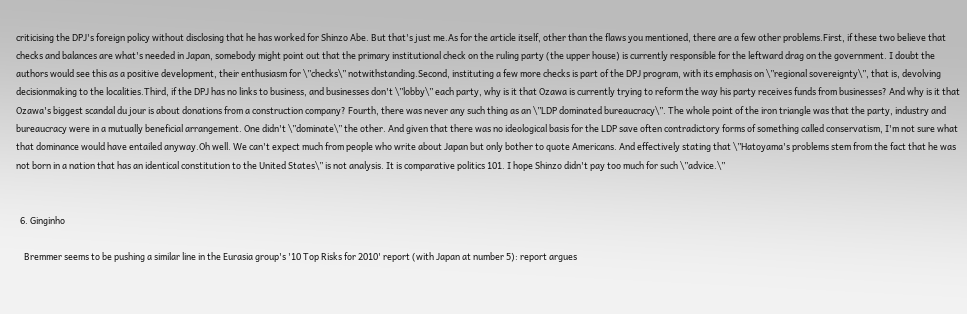criticising the DPJ's foreign policy without disclosing that he has worked for Shinzo Abe. But that's just me.As for the article itself, other than the flaws you mentioned, there are a few other problems.First, if these two believe that checks and balances are what's needed in Japan, somebody might point out that the primary institutional check on the ruling party (the upper house) is currently responsible for the leftward drag on the government. I doubt the authors would see this as a positive development, their enthusiasm for \”checks\” notwithstanding.Second, instituting a few more checks is part of the DPJ program, with its emphasis on \”regional sovereignty\”, that is, devolving decisionmaking to the localities.Third, if the DPJ has no links to business, and businesses don't \”lobby\” each party, why is it that Ozawa is currently trying to reform the way his party receives funds from businesses? And why is it that Ozawa's biggest scandal du jour is about donations from a construction company? Fourth, there was never any such thing as an \”LDP dominated bureaucracy\”. The whole point of the iron triangle was that the party, industry and bureaucracy were in a mutually beneficial arrangement. One didn't \”dominate\” the other. And given that there was no ideological basis for the LDP save often contradictory forms of something called conservatism, I'm not sure what that dominance would have entailed anyway.Oh well. We can't expect much from people who write about Japan but only bother to quote Americans. And effectively stating that \”Hatoyama's problems stem from the fact that he was not born in a nation that has an identical constitution to the United States\” is not analysis. It is comparative politics 101. I hope Shinzo didn't pay too much for such \”advice.\”


  6. Ginginho

    Bremmer seems to be pushing a similar line in the Eurasia group's '10 Top Risks for 2010' report (with Japan at number 5): report argues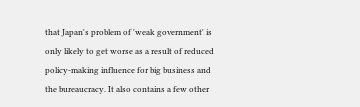that Japan's problem of 'weak government' is only likely to get worse as a result of reduced policy-making influence for big business and the bureaucracy. It also contains a few other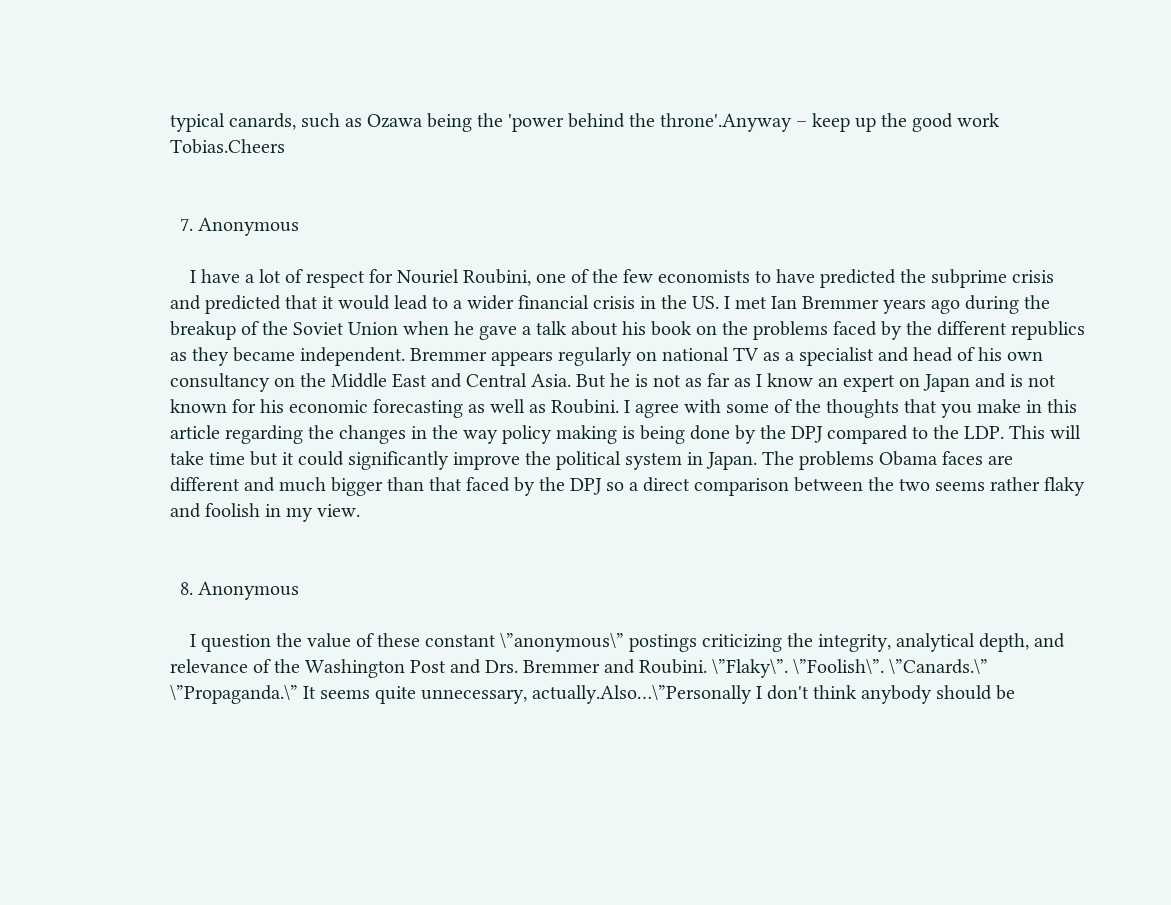typical canards, such as Ozawa being the 'power behind the throne'.Anyway – keep up the good work Tobias.Cheers


  7. Anonymous

    I have a lot of respect for Nouriel Roubini, one of the few economists to have predicted the subprime crisis and predicted that it would lead to a wider financial crisis in the US. I met Ian Bremmer years ago during the breakup of the Soviet Union when he gave a talk about his book on the problems faced by the different republics as they became independent. Bremmer appears regularly on national TV as a specialist and head of his own consultancy on the Middle East and Central Asia. But he is not as far as I know an expert on Japan and is not known for his economic forecasting as well as Roubini. I agree with some of the thoughts that you make in this article regarding the changes in the way policy making is being done by the DPJ compared to the LDP. This will take time but it could significantly improve the political system in Japan. The problems Obama faces are different and much bigger than that faced by the DPJ so a direct comparison between the two seems rather flaky and foolish in my view.


  8. Anonymous

    I question the value of these constant \”anonymous\” postings criticizing the integrity, analytical depth, and relevance of the Washington Post and Drs. Bremmer and Roubini. \”Flaky\”. \”Foolish\”. \”Canards.\” \”Propaganda.\” It seems quite unnecessary, actually.Also…\”Personally I don't think anybody should be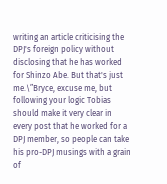writing an article criticising the DPJ's foreign policy without disclosing that he has worked for Shinzo Abe. But that's just me.\”Bryce, excuse me, but following your logic Tobias should make it very clear in every post that he worked for a DPJ member, so people can take his pro-DPJ musings with a grain of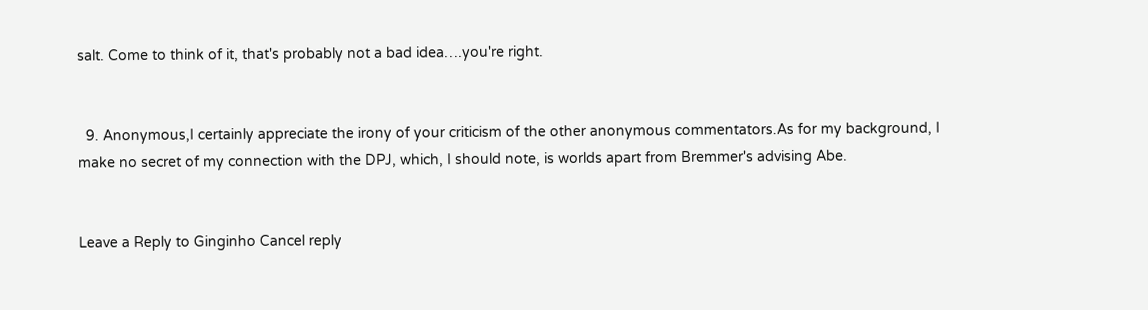salt. Come to think of it, that's probably not a bad idea….you're right.


  9. Anonymous,I certainly appreciate the irony of your criticism of the other anonymous commentators.As for my background, I make no secret of my connection with the DPJ, which, I should note, is worlds apart from Bremmer's advising Abe.


Leave a Reply to Ginginho Cancel reply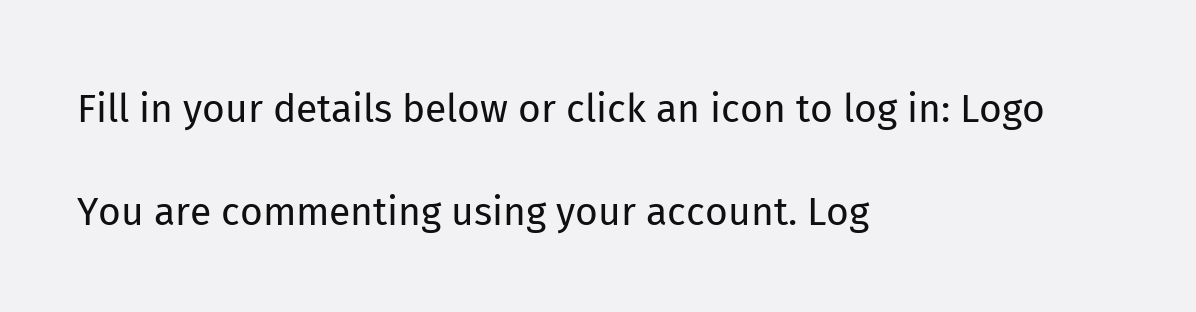Fill in your details below or click an icon to log in: Logo

You are commenting using your account. Log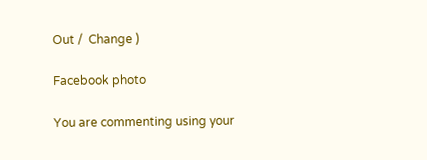Out /  Change )

Facebook photo

You are commenting using your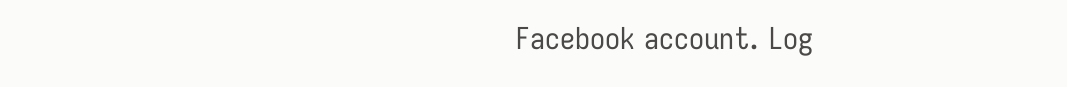Facebook account. Log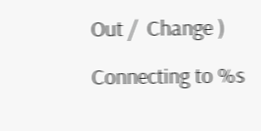Out /  Change )

Connecting to %s